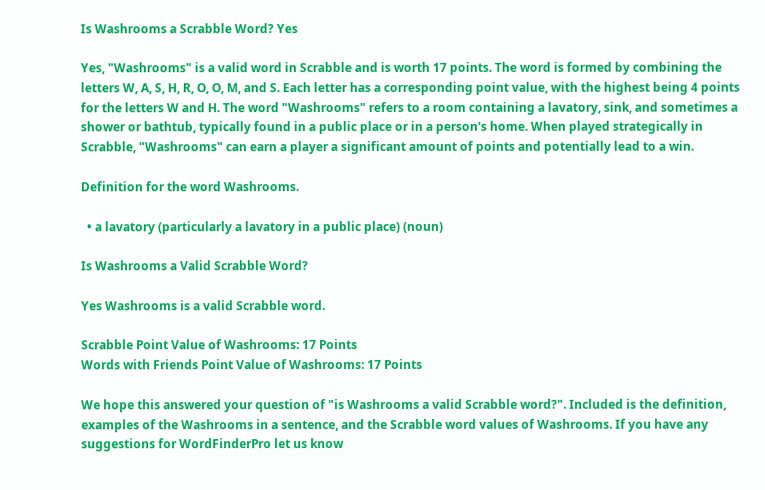Is Washrooms a Scrabble Word? Yes

Yes, "Washrooms" is a valid word in Scrabble and is worth 17 points. The word is formed by combining the letters W, A, S, H, R, O, O, M, and S. Each letter has a corresponding point value, with the highest being 4 points for the letters W and H. The word "Washrooms" refers to a room containing a lavatory, sink, and sometimes a shower or bathtub, typically found in a public place or in a person's home. When played strategically in Scrabble, "Washrooms" can earn a player a significant amount of points and potentially lead to a win.

Definition for the word Washrooms.

  • a lavatory (particularly a lavatory in a public place) (noun)

Is Washrooms a Valid Scrabble Word?

Yes Washrooms is a valid Scrabble word.

Scrabble Point Value of Washrooms: 17 Points
Words with Friends Point Value of Washrooms: 17 Points

We hope this answered your question of "is Washrooms a valid Scrabble word?". Included is the definition, examples of the Washrooms in a sentence, and the Scrabble word values of Washrooms. If you have any suggestions for WordFinderPro let us know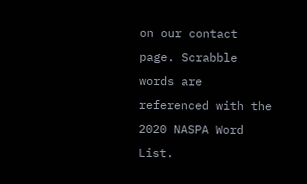on our contact page. Scrabble words are referenced with the 2020 NASPA Word List.